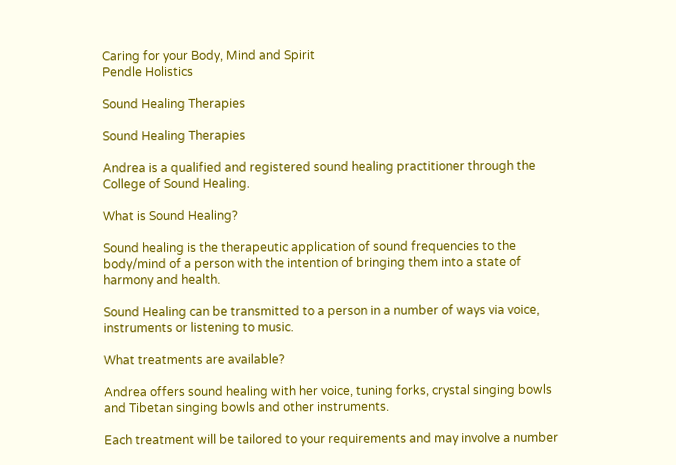Caring for your Body, Mind and Spirit
Pendle Holistics

Sound Healing Therapies

Sound Healing Therapies

Andrea is a qualified and registered sound healing practitioner through the College of Sound Healing.

What is Sound Healing?

Sound healing is the therapeutic application of sound frequencies to the body/mind of a person with the intention of bringing them into a state of harmony and health.

Sound Healing can be transmitted to a person in a number of ways via voice, instruments or listening to music.

What treatments are available?

Andrea offers sound healing with her voice, tuning forks, crystal singing bowls and Tibetan singing bowls and other instruments.

Each treatment will be tailored to your requirements and may involve a number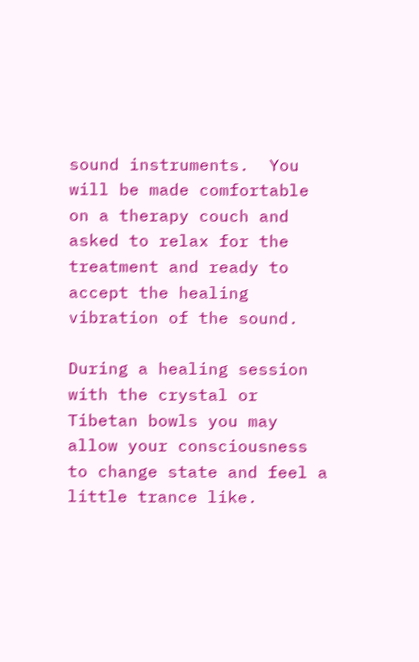sound instruments.  You will be made comfortable on a therapy couch and asked to relax for the treatment and ready to accept the healing vibration of the sound.

During a healing session with the crystal or Tibetan bowls you may allow your consciousness to change state and feel a little trance like.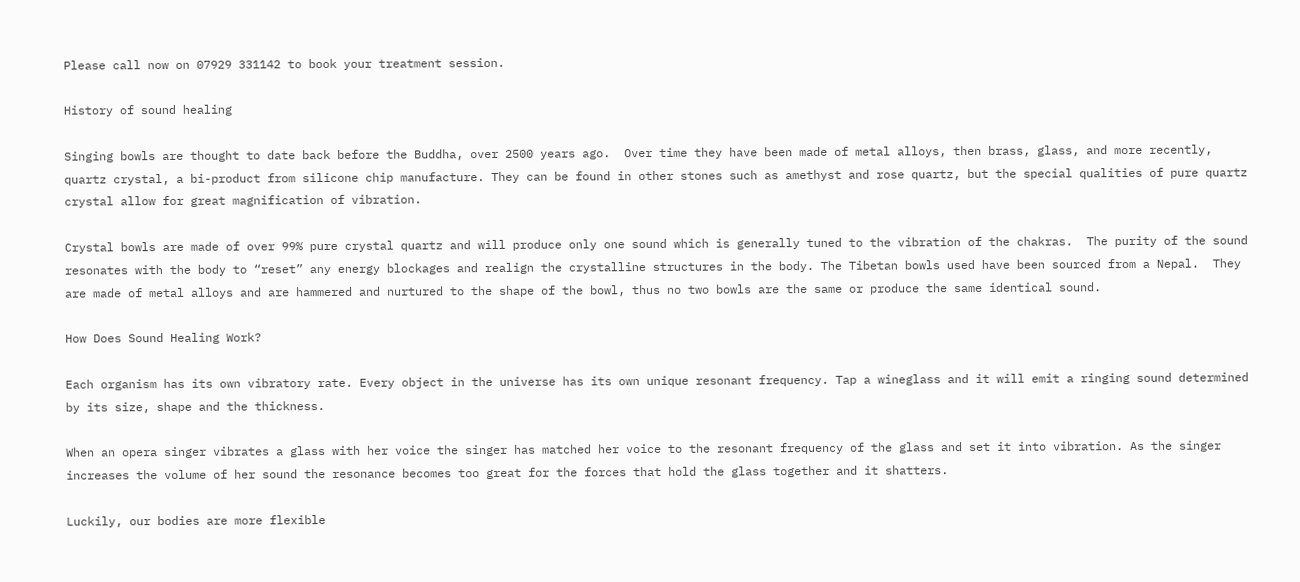Please call now on 07929 331142 to book your treatment session.

History of sound healing

Singing bowls are thought to date back before the Buddha, over 2500 years ago.  Over time they have been made of metal alloys, then brass, glass, and more recently, quartz crystal, a bi-product from silicone chip manufacture. They can be found in other stones such as amethyst and rose quartz, but the special qualities of pure quartz crystal allow for great magnification of vibration.

Crystal bowls are made of over 99% pure crystal quartz and will produce only one sound which is generally tuned to the vibration of the chakras.  The purity of the sound resonates with the body to “reset” any energy blockages and realign the crystalline structures in the body. The Tibetan bowls used have been sourced from a Nepal.  They are made of metal alloys and are hammered and nurtured to the shape of the bowl, thus no two bowls are the same or produce the same identical sound.

How Does Sound Healing Work?

Each organism has its own vibratory rate. Every object in the universe has its own unique resonant frequency. Tap a wineglass and it will emit a ringing sound determined by its size, shape and the thickness.

When an opera singer vibrates a glass with her voice the singer has matched her voice to the resonant frequency of the glass and set it into vibration. As the singer increases the volume of her sound the resonance becomes too great for the forces that hold the glass together and it shatters.

Luckily, our bodies are more flexible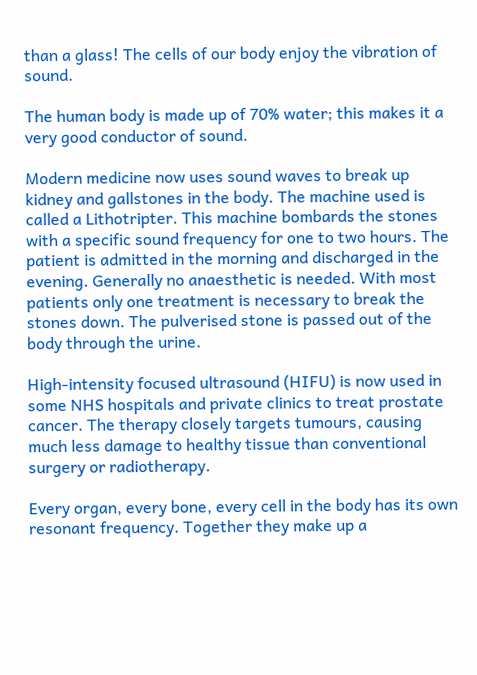than a glass! The cells of our body enjoy the vibration of sound.

The human body is made up of 70% water; this makes it a very good conductor of sound.

Modern medicine now uses sound waves to break up kidney and gallstones in the body. The machine used is called a Lithotripter. This machine bombards the stones with a specific sound frequency for one to two hours. The patient is admitted in the morning and discharged in the evening. Generally no anaesthetic is needed. With most patients only one treatment is necessary to break the stones down. The pulverised stone is passed out of the body through the urine.

High-intensity focused ultrasound (HIFU) is now used in some NHS hospitals and private clinics to treat prostate cancer. The therapy closely targets tumours, causing much less damage to healthy tissue than conventional surgery or radiotherapy.

Every organ, every bone, every cell in the body has its own resonant frequency. Together they make up a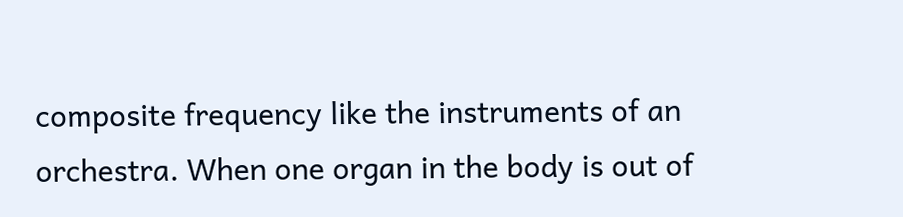composite frequency like the instruments of an orchestra. When one organ in the body is out of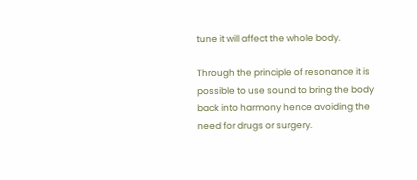tune it will affect the whole body.

Through the principle of resonance it is possible to use sound to bring the body back into harmony hence avoiding the need for drugs or surgery.